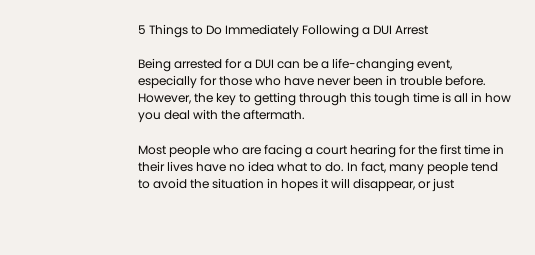5 Things to Do Immediately Following a DUI Arrest

Being arrested for a DUI can be a life-changing event, especially for those who have never been in trouble before. However, the key to getting through this tough time is all in how you deal with the aftermath.

Most people who are facing a court hearing for the first time in their lives have no idea what to do. In fact, many people tend to avoid the situation in hopes it will disappear, or just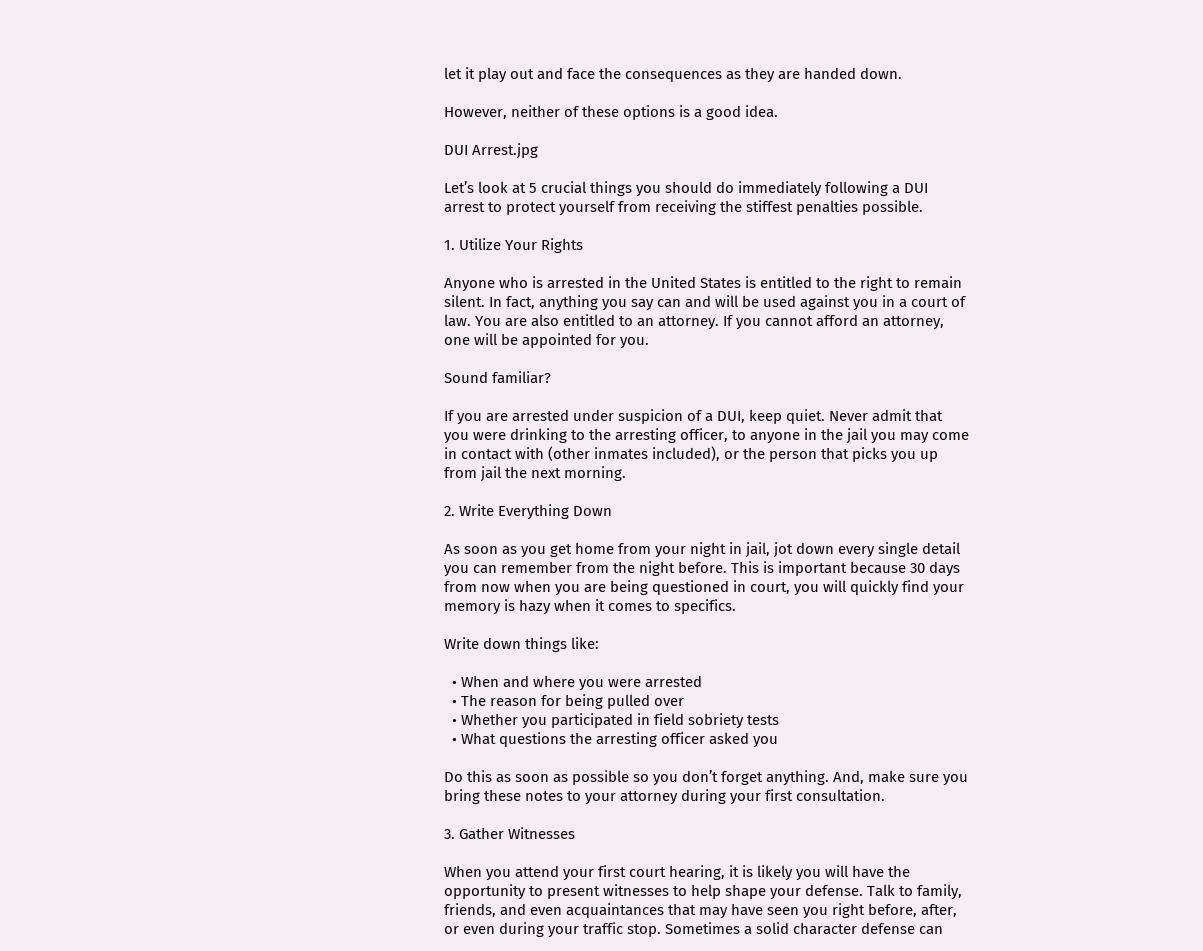let it play out and face the consequences as they are handed down.

However, neither of these options is a good idea.

DUI Arrest.jpg

Let’s look at 5 crucial things you should do immediately following a DUI arrest to protect yourself from receiving the stiffest penalties possible.

1. Utilize Your Rights

Anyone who is arrested in the United States is entitled to the right to remain silent. In fact, anything you say can and will be used against you in a court of law. You are also entitled to an attorney. If you cannot afford an attorney, one will be appointed for you.

Sound familiar?

If you are arrested under suspicion of a DUI, keep quiet. Never admit that you were drinking to the arresting officer, to anyone in the jail you may come in contact with (other inmates included), or the person that picks you up from jail the next morning.

2. Write Everything Down

As soon as you get home from your night in jail, jot down every single detail you can remember from the night before. This is important because 30 days from now when you are being questioned in court, you will quickly find your memory is hazy when it comes to specifics.

Write down things like:

  • When and where you were arrested
  • The reason for being pulled over
  • Whether you participated in field sobriety tests
  • What questions the arresting officer asked you

Do this as soon as possible so you don’t forget anything. And, make sure you bring these notes to your attorney during your first consultation.

3. Gather Witnesses

When you attend your first court hearing, it is likely you will have the opportunity to present witnesses to help shape your defense. Talk to family, friends, and even acquaintances that may have seen you right before, after, or even during your traffic stop. Sometimes a solid character defense can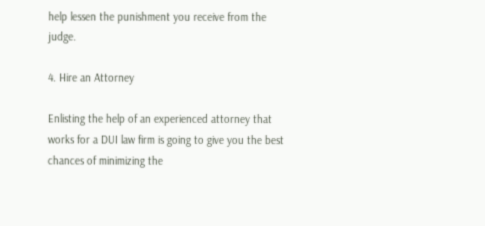help lessen the punishment you receive from the judge.

4. Hire an Attorney

Enlisting the help of an experienced attorney that works for a DUI law firm is going to give you the best chances of minimizing the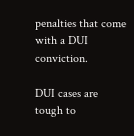penalties that come with a DUI conviction.

DUI cases are tough to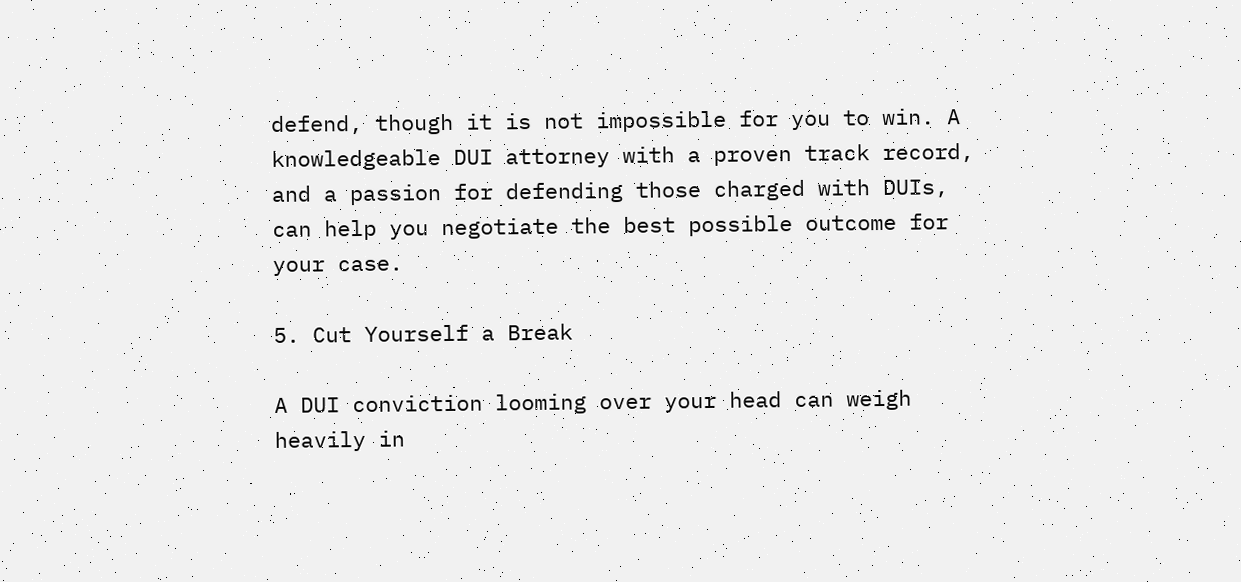defend, though it is not impossible for you to win. A knowledgeable DUI attorney with a proven track record, and a passion for defending those charged with DUIs, can help you negotiate the best possible outcome for your case.

5. Cut Yourself a Break

A DUI conviction looming over your head can weigh heavily in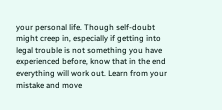your personal life. Though self-doubt might creep in, especially if getting into legal trouble is not something you have experienced before, know that in the end everything will work out. Learn from your mistake and move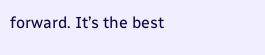forward. It’s the best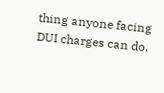thing anyone facing DUI charges can do.